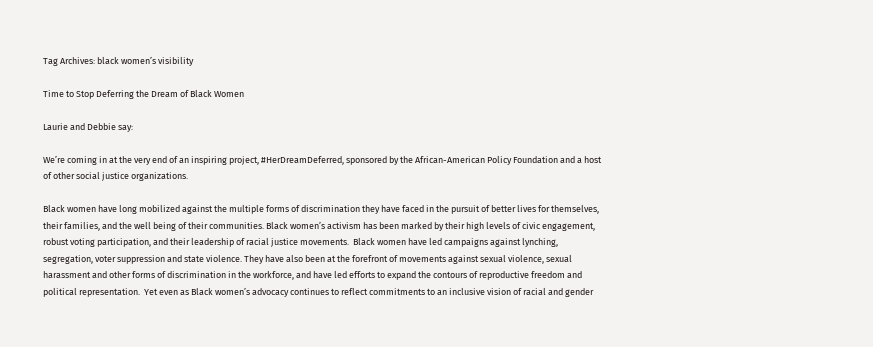Tag Archives: black women’s visibility

Time to Stop Deferring the Dream of Black Women

Laurie and Debbie say:

We’re coming in at the very end of an inspiring project, #HerDreamDeferred, sponsored by the African-American Policy Foundation and a host of other social justice organizations.

Black women have long mobilized against the multiple forms of discrimination they have faced in the pursuit of better lives for themselves, their families, and the well being of their communities. Black women’s activism has been marked by their high levels of civic engagement, robust voting participation, and their leadership of racial justice movements.  Black women have led campaigns against lynching,   segregation, voter suppression and state violence. They have also been at the forefront of movements against sexual violence, sexual harassment and other forms of discrimination in the workforce, and have led efforts to expand the contours of reproductive freedom and political representation.  Yet even as Black women’s advocacy continues to reflect commitments to an inclusive vision of racial and gender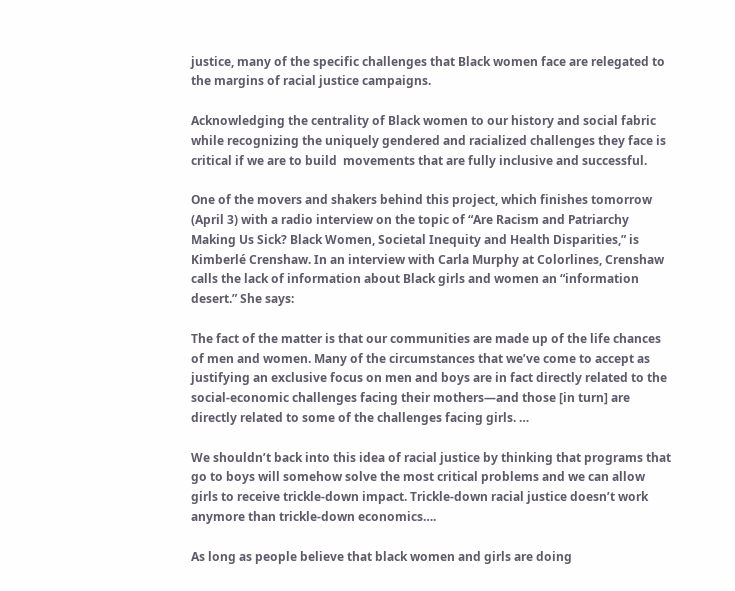justice, many of the specific challenges that Black women face are relegated to the margins of racial justice campaigns.

Acknowledging the centrality of Black women to our history and social fabric while recognizing the uniquely gendered and racialized challenges they face is critical if we are to build  movements that are fully inclusive and successful.

One of the movers and shakers behind this project, which finishes tomorrow (April 3) with a radio interview on the topic of “Are Racism and Patriarchy Making Us Sick? Black Women, Societal Inequity and Health Disparities,” is Kimberlé Crenshaw. In an interview with Carla Murphy at Colorlines, Crenshaw calls the lack of information about Black girls and women an “information desert.” She says:

The fact of the matter is that our communities are made up of the life chances of men and women. Many of the circumstances that we’ve come to accept as justifying an exclusive focus on men and boys are in fact directly related to the social-economic challenges facing their mothers—and those [in turn] are directly related to some of the challenges facing girls. …

We shouldn’t back into this idea of racial justice by thinking that programs that go to boys will somehow solve the most critical problems and we can allow girls to receive trickle-down impact. Trickle-down racial justice doesn’t work anymore than trickle-down economics….

As long as people believe that black women and girls are doing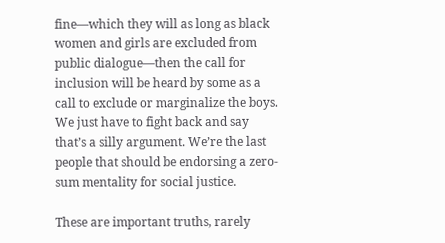fine—which they will as long as black women and girls are excluded from public dialogue—then the call for inclusion will be heard by some as a call to exclude or marginalize the boys. We just have to fight back and say that’s a silly argument. We’re the last people that should be endorsing a zero-sum mentality for social justice.

These are important truths, rarely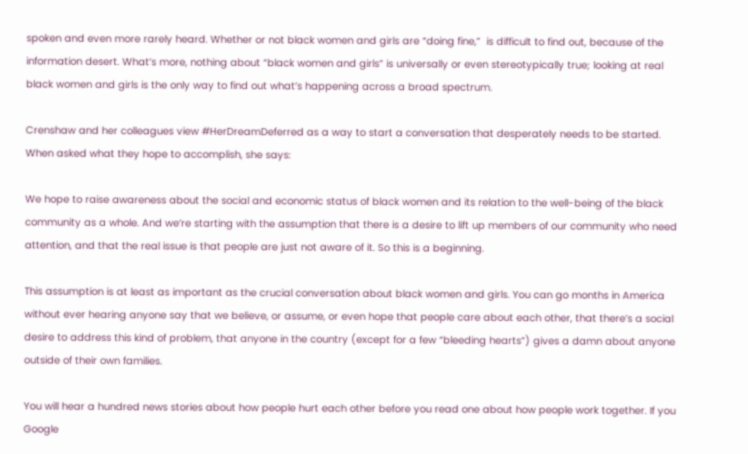spoken and even more rarely heard. Whether or not black women and girls are “doing fine,”  is difficult to find out, because of the information desert. What’s more, nothing about “black women and girls” is universally or even stereotypically true; looking at real black women and girls is the only way to find out what’s happening across a broad spectrum.

Crenshaw and her colleagues view #HerDreamDeferred as a way to start a conversation that desperately needs to be started. When asked what they hope to accomplish, she says:

We hope to raise awareness about the social and economic status of black women and its relation to the well-being of the black community as a whole. And we’re starting with the assumption that there is a desire to lift up members of our community who need attention, and that the real issue is that people are just not aware of it. So this is a beginning.

This assumption is at least as important as the crucial conversation about black women and girls. You can go months in America without ever hearing anyone say that we believe, or assume, or even hope that people care about each other, that there’s a social desire to address this kind of problem, that anyone in the country (except for a few “bleeding hearts”) gives a damn about anyone outside of their own families.

You will hear a hundred news stories about how people hurt each other before you read one about how people work together. If you Google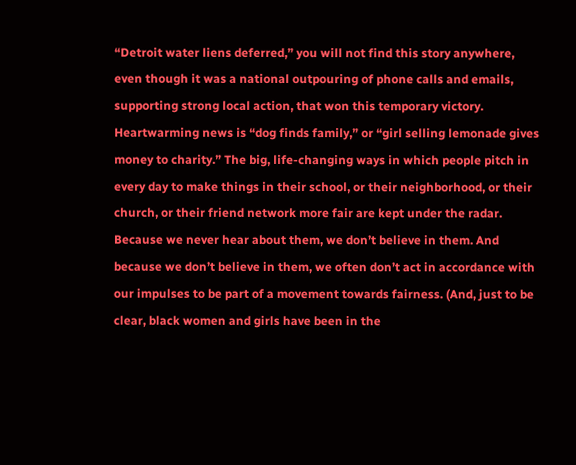“Detroit water liens deferred,” you will not find this story anywhere, even though it was a national outpouring of phone calls and emails, supporting strong local action, that won this temporary victory. Heartwarming news is “dog finds family,” or “girl selling lemonade gives money to charity.” The big, life-changing ways in which people pitch in every day to make things in their school, or their neighborhood, or their church, or their friend network more fair are kept under the radar. Because we never hear about them, we don’t believe in them. And because we don’t believe in them, we often don’t act in accordance with our impulses to be part of a movement towards fairness. (And, just to be clear, black women and girls have been in the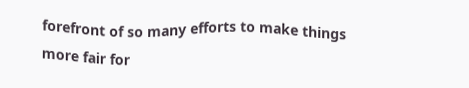forefront of so many efforts to make things more fair for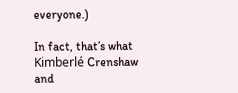everyone.)

In fact, that’s what Kimberlé Crenshaw and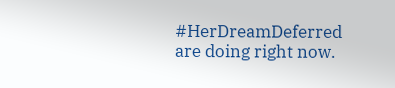#HerDreamDeferred are doing right now.